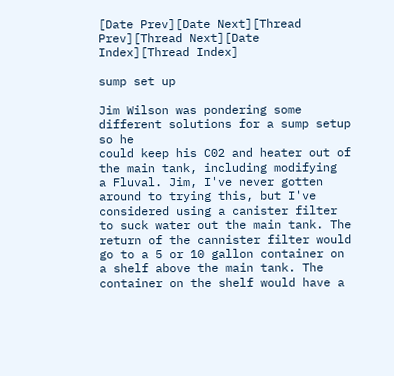[Date Prev][Date Next][Thread Prev][Thread Next][Date Index][Thread Index]

sump set up

Jim Wilson was pondering some different solutions for a sump setup so he
could keep his C02 and heater out of the main tank, including modifying
a Fluval. Jim, I've never gotten around to trying this, but I've
considered using a canister filter to suck water out the main tank. The
return of the cannister filter would go to a 5 or 10 gallon container on
a shelf above the main tank. The container on the shelf would have a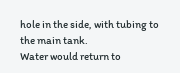hole in the side, with tubing to the main tank.
Water would return to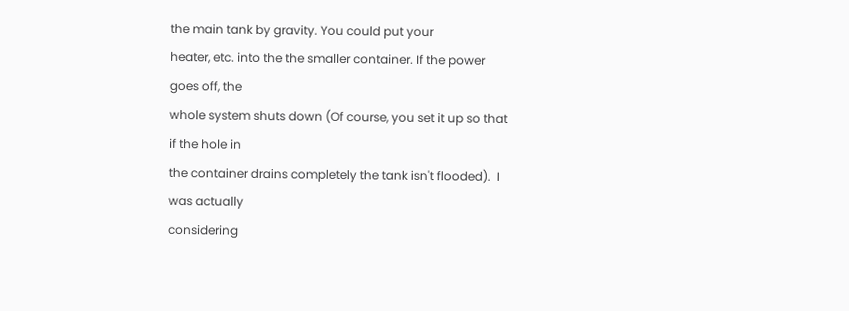the main tank by gravity. You could put your
heater, etc. into the the smaller container. If the power goes off, the
whole system shuts down (Of course, you set it up so that if the hole in
the container drains completely the tank isn't flooded).  I was actually
considering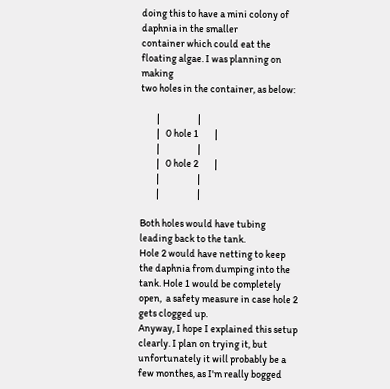doing this to have a mini colony of daphnia in the smaller
container which could eat the floating algae. I was planning on making
two holes in the container, as below:

        |                   |
        |   0 hole 1        |
        |                   |
        |   0 hole 2        |
        |                   |
        |                   |

Both holes would have tubing leading back to the tank.
Hole 2 would have netting to keep the daphnia from dumping into the
tank. Hole 1 would be completely open,  a safety measure in case hole 2
gets clogged up.
Anyway, I hope I explained this setup clearly. I plan on trying it, but
unfortunately it will probably be a few monthes, as I'm really bogged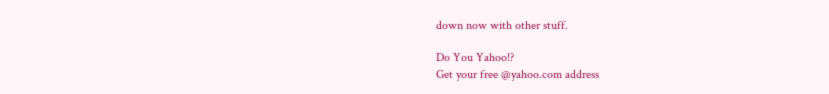down now with other stuff.

Do You Yahoo!?
Get your free @yahoo.com address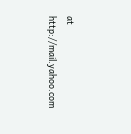at http://mail.yahoo.com